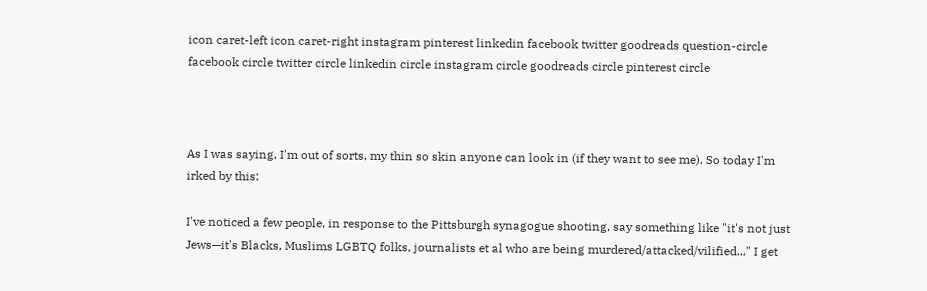icon caret-left icon caret-right instagram pinterest linkedin facebook twitter goodreads question-circle facebook circle twitter circle linkedin circle instagram circle goodreads circle pinterest circle



As I was saying, I'm out of sorts, my thin so skin anyone can look in (if they want to see me). So today I'm irked by this:

I've noticed a few people, in response to the Pittsburgh synagogue shooting, say something like "it's not just Jews—it's Blacks, Muslims LGBTQ folks, journalists et al who are being murdered/attacked/vilified..." I get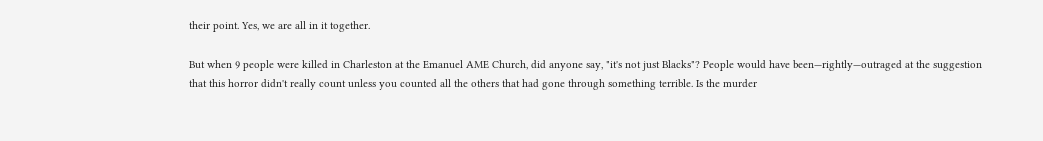their point. Yes, we are all in it together.

But when 9 people were killed in Charleston at the Emanuel AME Church, did anyone say, "it's not just Blacks"? People would have been—rightly—outraged at the suggestion that this horror didn't really count unless you counted all the others that had gone through something terrible. Is the murder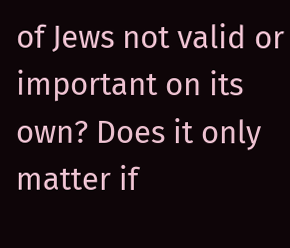of Jews not valid or important on its own? Does it only matter if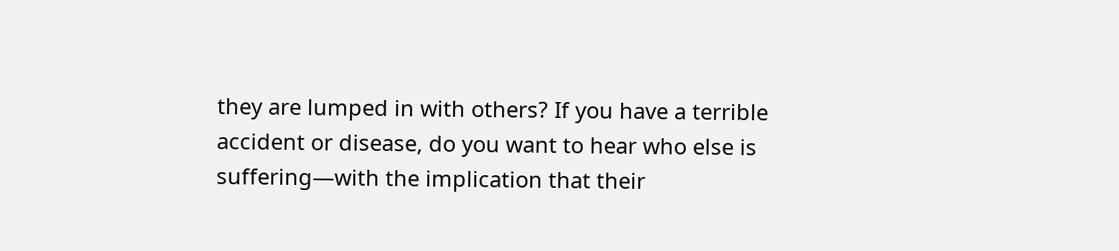they are lumped in with others? If you have a terrible accident or disease, do you want to hear who else is suffering—with the implication that their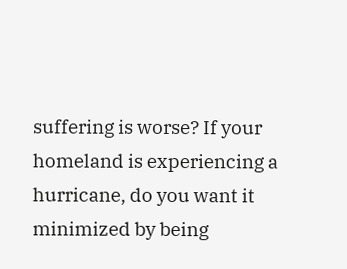suffering is worse? If your homeland is experiencing a hurricane, do you want it minimized by being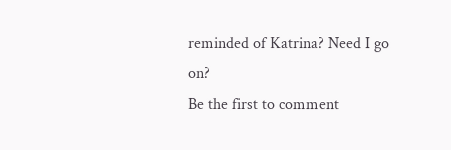reminded of Katrina? Need I go on?
Be the first to comment